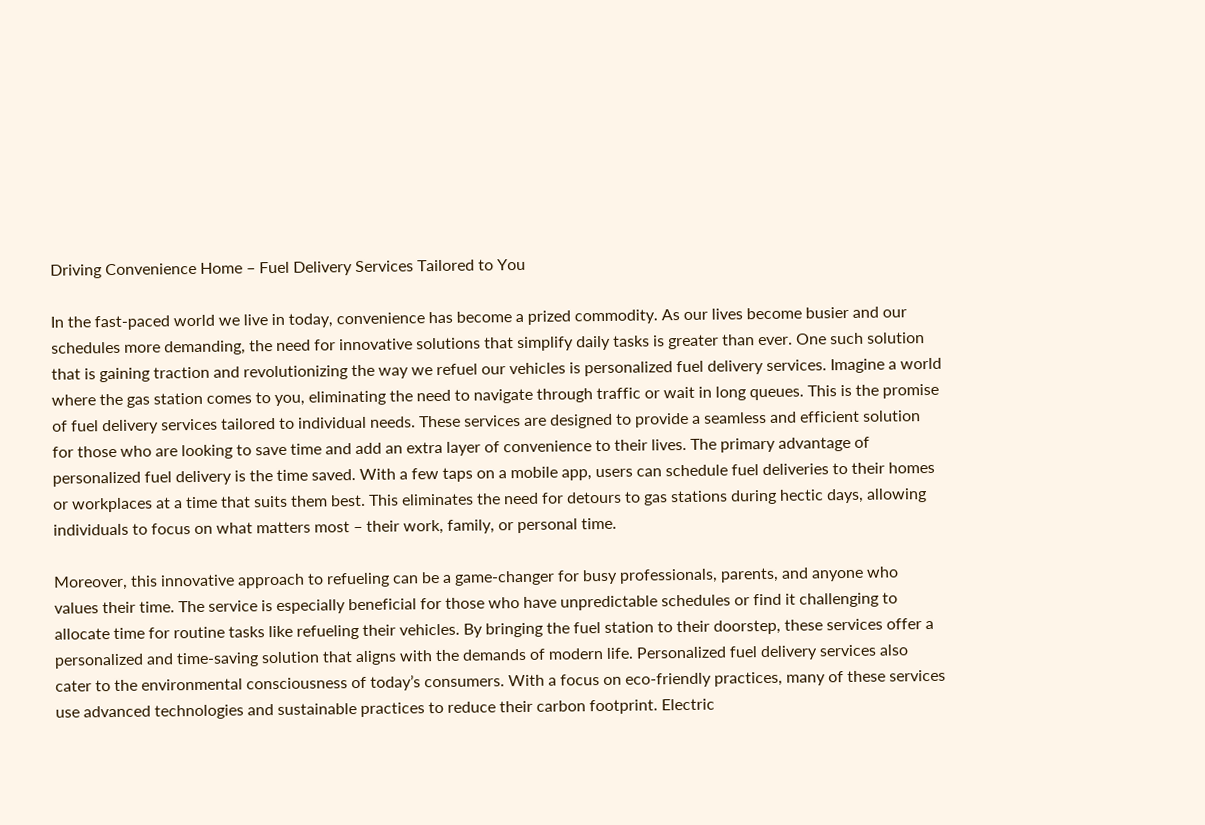Driving Convenience Home – Fuel Delivery Services Tailored to You

In the fast-paced world we live in today, convenience has become a prized commodity. As our lives become busier and our schedules more demanding, the need for innovative solutions that simplify daily tasks is greater than ever. One such solution that is gaining traction and revolutionizing the way we refuel our vehicles is personalized fuel delivery services. Imagine a world where the gas station comes to you, eliminating the need to navigate through traffic or wait in long queues. This is the promise of fuel delivery services tailored to individual needs. These services are designed to provide a seamless and efficient solution for those who are looking to save time and add an extra layer of convenience to their lives. The primary advantage of personalized fuel delivery is the time saved. With a few taps on a mobile app, users can schedule fuel deliveries to their homes or workplaces at a time that suits them best. This eliminates the need for detours to gas stations during hectic days, allowing individuals to focus on what matters most – their work, family, or personal time.

Moreover, this innovative approach to refueling can be a game-changer for busy professionals, parents, and anyone who values their time. The service is especially beneficial for those who have unpredictable schedules or find it challenging to allocate time for routine tasks like refueling their vehicles. By bringing the fuel station to their doorstep, these services offer a personalized and time-saving solution that aligns with the demands of modern life. Personalized fuel delivery services also cater to the environmental consciousness of today’s consumers. With a focus on eco-friendly practices, many of these services use advanced technologies and sustainable practices to reduce their carbon footprint. Electric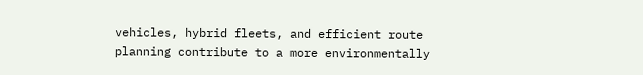vehicles, hybrid fleets, and efficient route planning contribute to a more environmentally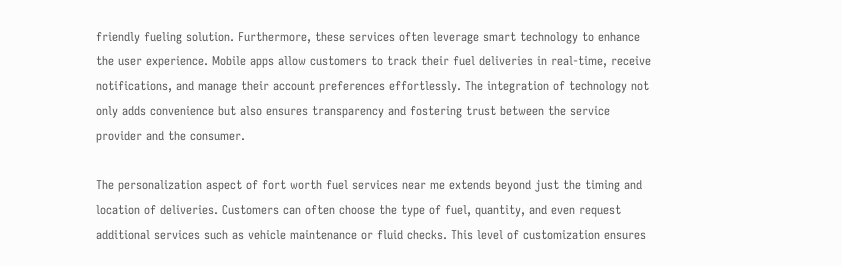friendly fueling solution. Furthermore, these services often leverage smart technology to enhance the user experience. Mobile apps allow customers to track their fuel deliveries in real-time, receive notifications, and manage their account preferences effortlessly. The integration of technology not only adds convenience but also ensures transparency and fostering trust between the service provider and the consumer.

The personalization aspect of fort worth fuel services near me extends beyond just the timing and location of deliveries. Customers can often choose the type of fuel, quantity, and even request additional services such as vehicle maintenance or fluid checks. This level of customization ensures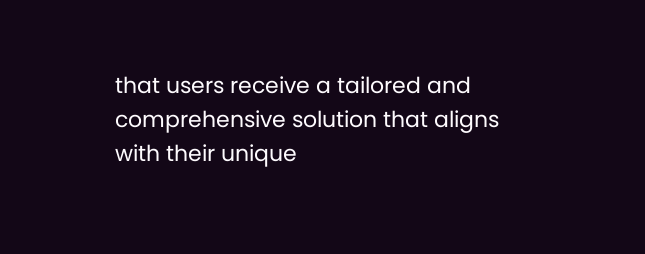that users receive a tailored and comprehensive solution that aligns with their unique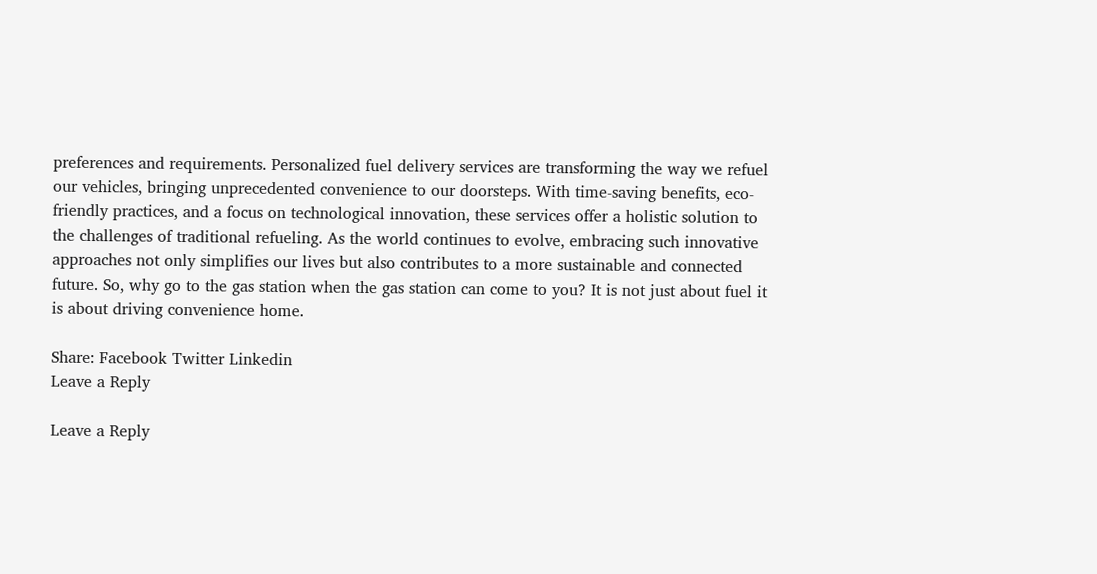preferences and requirements. Personalized fuel delivery services are transforming the way we refuel our vehicles, bringing unprecedented convenience to our doorsteps. With time-saving benefits, eco-friendly practices, and a focus on technological innovation, these services offer a holistic solution to the challenges of traditional refueling. As the world continues to evolve, embracing such innovative approaches not only simplifies our lives but also contributes to a more sustainable and connected future. So, why go to the gas station when the gas station can come to you? It is not just about fuel it is about driving convenience home.

Share: Facebook Twitter Linkedin
Leave a Reply

Leave a Reply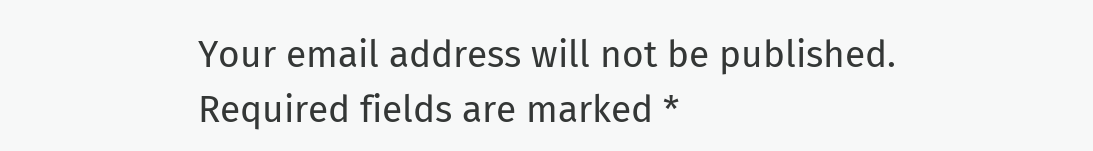Your email address will not be published. Required fields are marked *